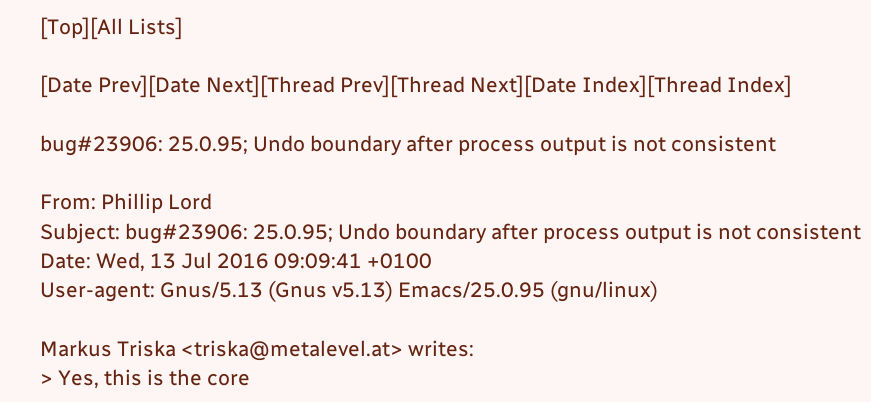[Top][All Lists]

[Date Prev][Date Next][Thread Prev][Thread Next][Date Index][Thread Index]

bug#23906: 25.0.95; Undo boundary after process output is not consistent

From: Phillip Lord
Subject: bug#23906: 25.0.95; Undo boundary after process output is not consistent
Date: Wed, 13 Jul 2016 09:09:41 +0100
User-agent: Gnus/5.13 (Gnus v5.13) Emacs/25.0.95 (gnu/linux)

Markus Triska <triska@metalevel.at> writes:
> Yes, this is the core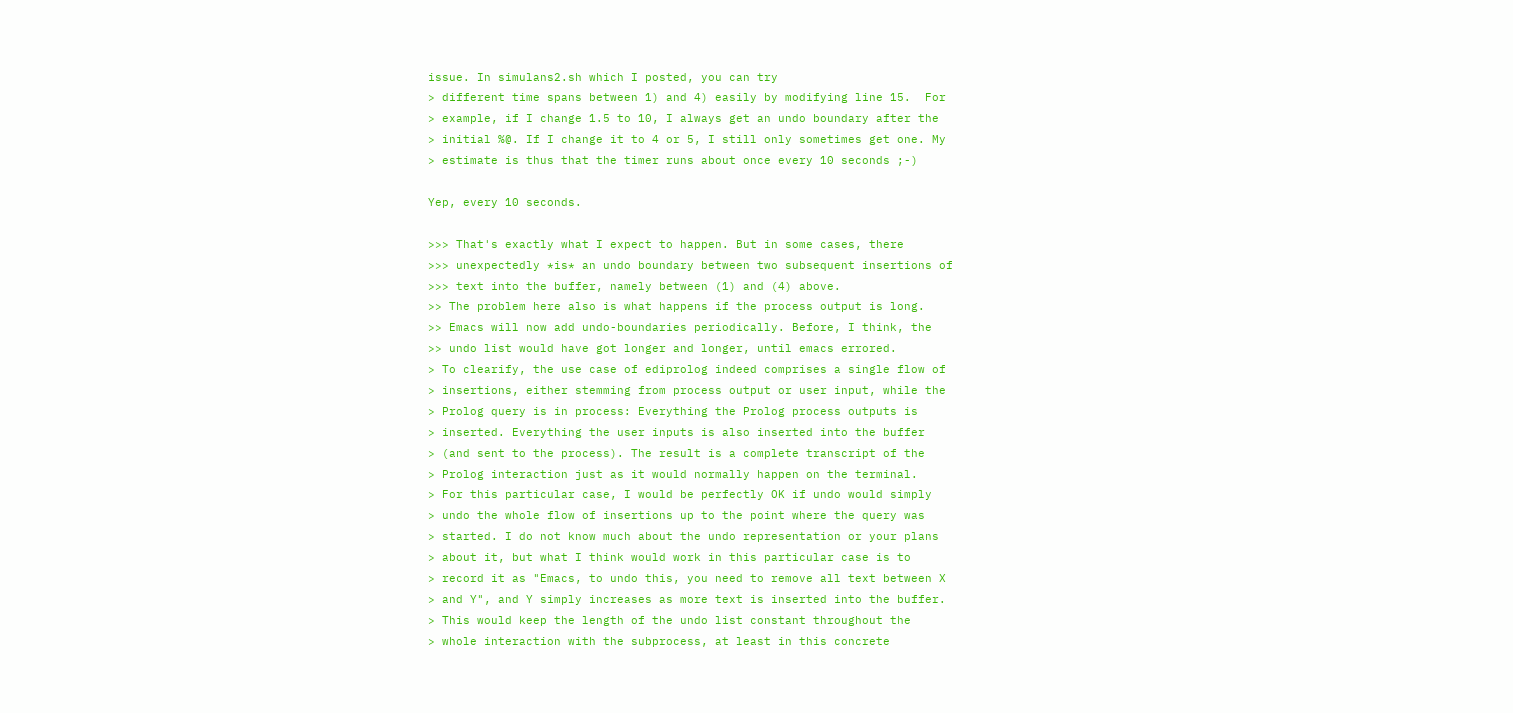issue. In simulans2.sh which I posted, you can try
> different time spans between 1) and 4) easily by modifying line 15.  For
> example, if I change 1.5 to 10, I always get an undo boundary after the
> initial %@. If I change it to 4 or 5, I still only sometimes get one. My
> estimate is thus that the timer runs about once every 10 seconds ;-)

Yep, every 10 seconds.

>>> That's exactly what I expect to happen. But in some cases, there
>>> unexpectedly *is* an undo boundary between two subsequent insertions of
>>> text into the buffer, namely between (1) and (4) above.
>> The problem here also is what happens if the process output is long.
>> Emacs will now add undo-boundaries periodically. Before, I think, the
>> undo list would have got longer and longer, until emacs errored.
> To clearify, the use case of ediprolog indeed comprises a single flow of
> insertions, either stemming from process output or user input, while the
> Prolog query is in process: Everything the Prolog process outputs is
> inserted. Everything the user inputs is also inserted into the buffer
> (and sent to the process). The result is a complete transcript of the
> Prolog interaction just as it would normally happen on the terminal.
> For this particular case, I would be perfectly OK if undo would simply
> undo the whole flow of insertions up to the point where the query was
> started. I do not know much about the undo representation or your plans
> about it, but what I think would work in this particular case is to
> record it as "Emacs, to undo this, you need to remove all text between X
> and Y", and Y simply increases as more text is inserted into the buffer.
> This would keep the length of the undo list constant throughout the
> whole interaction with the subprocess, at least in this concrete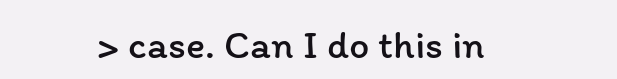> case. Can I do this in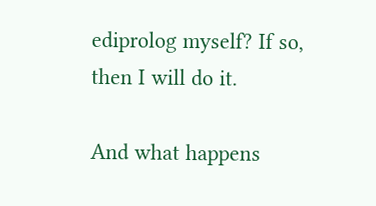ediprolog myself? If so, then I will do it.

And what happens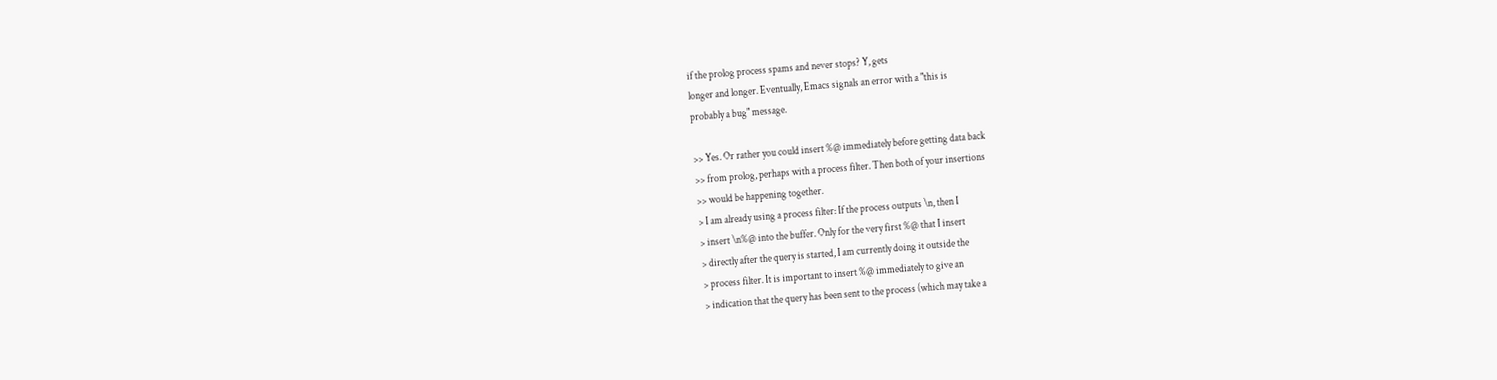if the prolog process spams and never stops? Y, gets
longer and longer. Eventually, Emacs signals an error with a "this is
probably a bug" message.

>> Yes. Or rather you could insert %@ immediately before getting data back
>> from prolog, perhaps with a process filter. Then both of your insertions
>> would be happening together.
> I am already using a process filter: If the process outputs \n, then I
> insert \n%@ into the buffer. Only for the very first %@ that I insert
> directly after the query is started, I am currently doing it outside the
> process filter. It is important to insert %@ immediately to give an
> indication that the query has been sent to the process (which may take a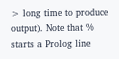> long time to produce output). Note that % starts a Prolog line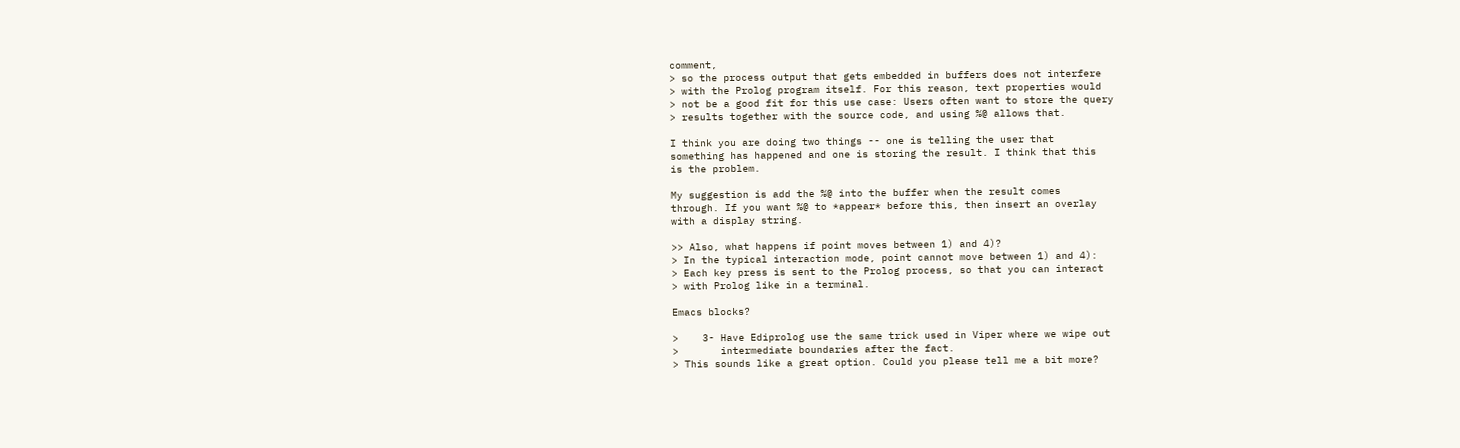comment,
> so the process output that gets embedded in buffers does not interfere
> with the Prolog program itself. For this reason, text properties would
> not be a good fit for this use case: Users often want to store the query
> results together with the source code, and using %@ allows that.

I think you are doing two things -- one is telling the user that
something has happened and one is storing the result. I think that this
is the problem.

My suggestion is add the %@ into the buffer when the result comes
through. If you want %@ to *appear* before this, then insert an overlay
with a display string.

>> Also, what happens if point moves between 1) and 4)?
> In the typical interaction mode, point cannot move between 1) and 4):
> Each key press is sent to the Prolog process, so that you can interact
> with Prolog like in a terminal.

Emacs blocks?

>    3- Have Ediprolog use the same trick used in Viper where we wipe out
>       intermediate boundaries after the fact.
> This sounds like a great option. Could you please tell me a bit more?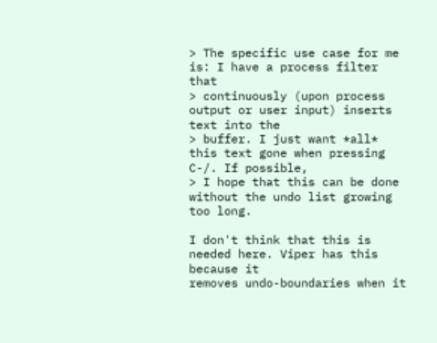> The specific use case for me is: I have a process filter that
> continuously (upon process output or user input) inserts text into the
> buffer. I just want *all* this text gone when pressing C-/. If possible,
> I hope that this can be done without the undo list growing too long.

I don't think that this is needed here. Viper has this because it
removes undo-boundaries when it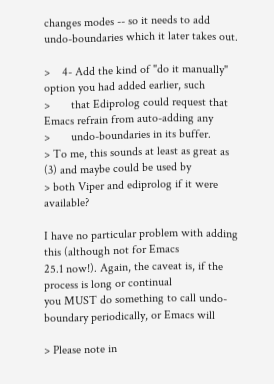changes modes -- so it needs to add
undo-boundaries which it later takes out.

>    4- Add the kind of "do it manually" option you had added earlier, such
>       that Ediprolog could request that Emacs refrain from auto-adding any
>       undo-boundaries in its buffer.
> To me, this sounds at least as great as (3) and maybe could be used by
> both Viper and ediprolog if it were available?

I have no particular problem with adding this (although not for Emacs
25.1 now!). Again, the caveat is, if the process is long or continual
you MUST do something to call undo-boundary periodically, or Emacs will

> Please note in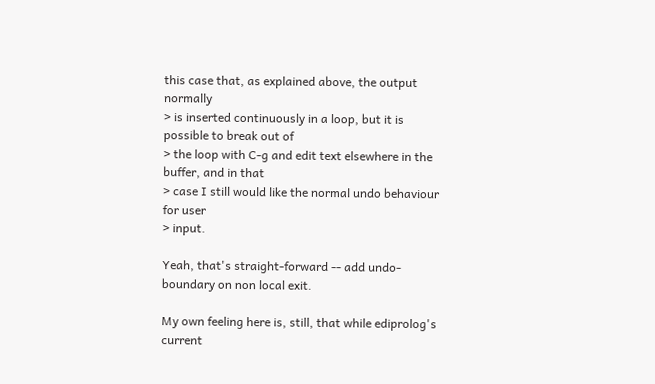this case that, as explained above, the output normally
> is inserted continuously in a loop, but it is possible to break out of
> the loop with C-g and edit text elsewhere in the buffer, and in that
> case I still would like the normal undo behaviour for user
> input.

Yeah, that's straight-forward -- add undo-boundary on non local exit.

My own feeling here is, still, that while ediprolog's current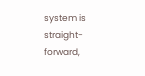system is
straight-forward,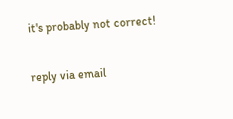it's probably not correct!


reply via email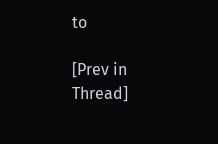to

[Prev in Thread]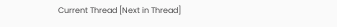Current Thread [Next in Thread]